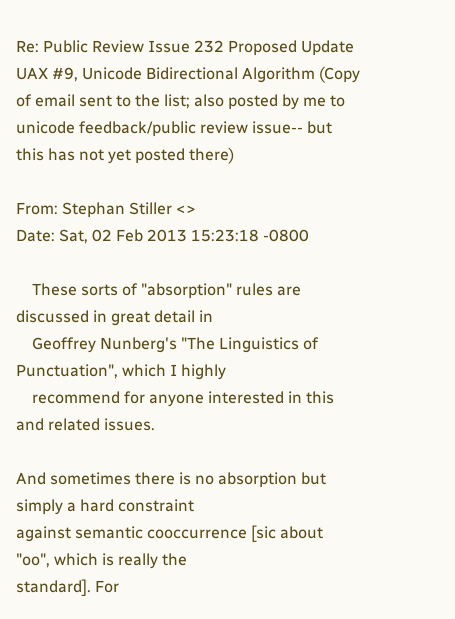Re: Public Review Issue 232 Proposed Update UAX #9, Unicode Bidirectional Algorithm (Copy of email sent to the list; also posted by me to unicode feedback/public review issue-- but this has not yet posted there)

From: Stephan Stiller <>
Date: Sat, 02 Feb 2013 15:23:18 -0800

    These sorts of "absorption" rules are discussed in great detail in
    Geoffrey Nunberg's "The Linguistics of Punctuation", which I highly
    recommend for anyone interested in this and related issues.

And sometimes there is no absorption but simply a hard constraint
against semantic cooccurrence [sic about "oo", which is really the
standard]. For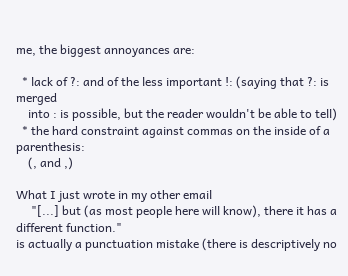me, the biggest annoyances are:

  * lack of ?: and of the less important !: (saying that ?: is merged
    into : is possible, but the reader wouldn't be able to tell)
  * the hard constraint against commas on the inside of a parenthesis:
    (, and ,)

What I just wrote in my other email
     "[...] but (as most people here will know), there it has a
different function."
is actually a punctuation mistake (there is descriptively no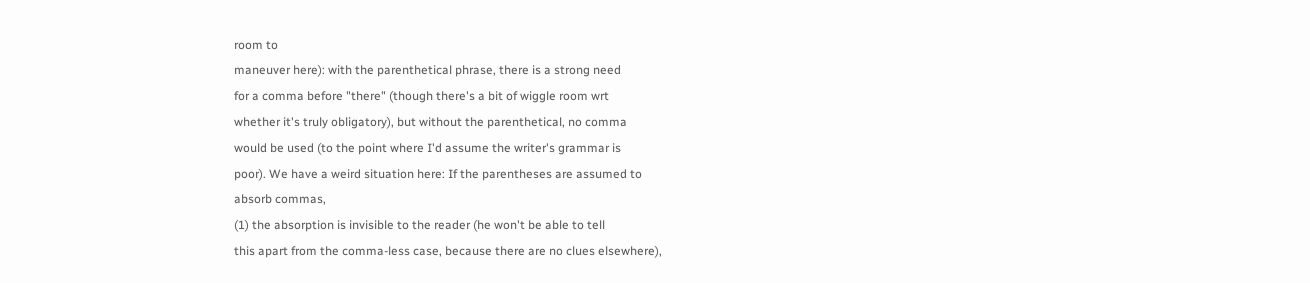room to
maneuver here): with the parenthetical phrase, there is a strong need
for a comma before "there" (though there's a bit of wiggle room wrt
whether it's truly obligatory), but without the parenthetical, no comma
would be used (to the point where I'd assume the writer's grammar is
poor). We have a weird situation here: If the parentheses are assumed to
absorb commas,
(1) the absorption is invisible to the reader (he won't be able to tell
this apart from the comma-less case, because there are no clues elsewhere),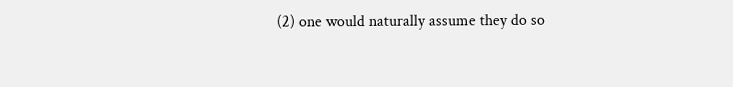(2) one would naturally assume they do so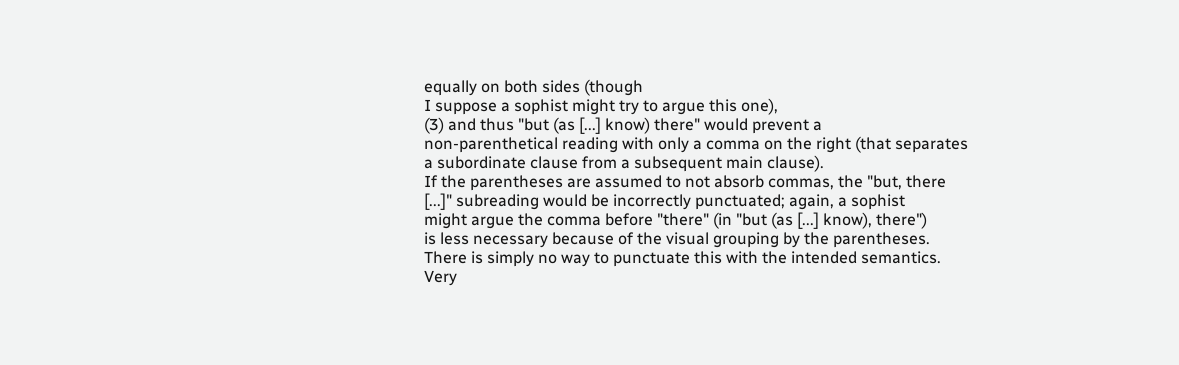equally on both sides (though
I suppose a sophist might try to argue this one),
(3) and thus "but (as [...] know) there" would prevent a
non-parenthetical reading with only a comma on the right (that separates
a subordinate clause from a subsequent main clause).
If the parentheses are assumed to not absorb commas, the "but, there
[...]" subreading would be incorrectly punctuated; again, a sophist
might argue the comma before "there" (in "but (as [...] know), there")
is less necessary because of the visual grouping by the parentheses.
There is simply no way to punctuate this with the intended semantics.
Very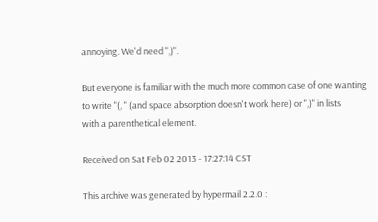annoying. We'd need ",)".

But everyone is familiar with the much more common case of one wanting
to write "(, " (and space absorption doesn't work here) or ",)" in lists
with a parenthetical element.

Received on Sat Feb 02 2013 - 17:27:14 CST

This archive was generated by hypermail 2.2.0 :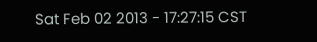Sat Feb 02 2013 - 17:27:15 CST